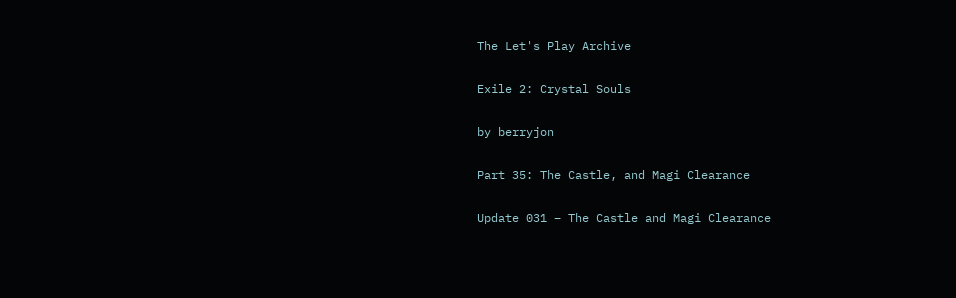The Let's Play Archive

Exile 2: Crystal Souls

by berryjon

Part 35: The Castle, and Magi Clearance

Update 031 – The Castle and Magi Clearance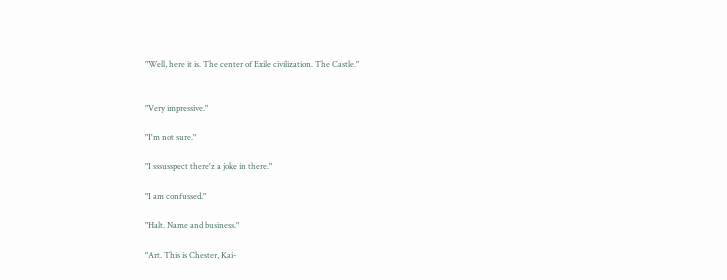"Well, here it is. The center of Exile civilization. The Castle."


"Very impressive."

"I'm not sure."

"I sssusspect there'z a joke in there."

"I am confussed."

"Halt. Name and business."

"Art. This is Chester, Kai-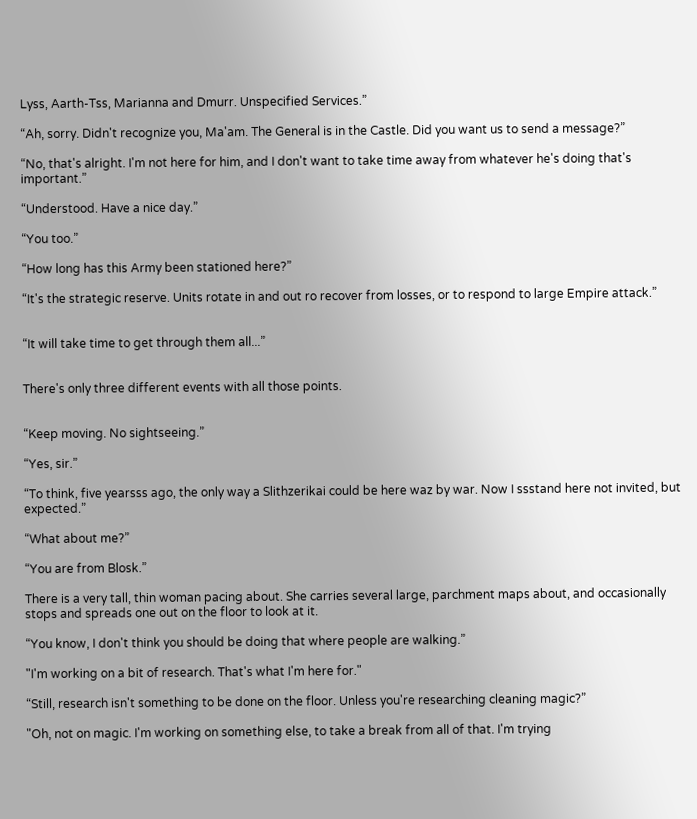Lyss, Aarth-Tss, Marianna and Dmurr. Unspecified Services.”

“Ah, sorry. Didn't recognize you, Ma'am. The General is in the Castle. Did you want us to send a message?”

“No, that's alright. I'm not here for him, and I don't want to take time away from whatever he's doing that's important.”

“Understood. Have a nice day.”

“You too.”

“How long has this Army been stationed here?”

“It's the strategic reserve. Units rotate in and out ro recover from losses, or to respond to large Empire attack.”


“It will take time to get through them all...”


There's only three different events with all those points.


“Keep moving. No sightseeing.”

“Yes, sir.”

“To think, five yearsss ago, the only way a Slithzerikai could be here waz by war. Now I ssstand here not invited, but expected.”

“What about me?”

“You are from Blosk.”

There is a very tall, thin woman pacing about. She carries several large, parchment maps about, and occasionally stops and spreads one out on the floor to look at it.

“You know, I don't think you should be doing that where people are walking.”

"I'm working on a bit of research. That's what I'm here for."

“Still, research isn't something to be done on the floor. Unless you're researching cleaning magic?”

"Oh, not on magic. I'm working on something else, to take a break from all of that. I'm trying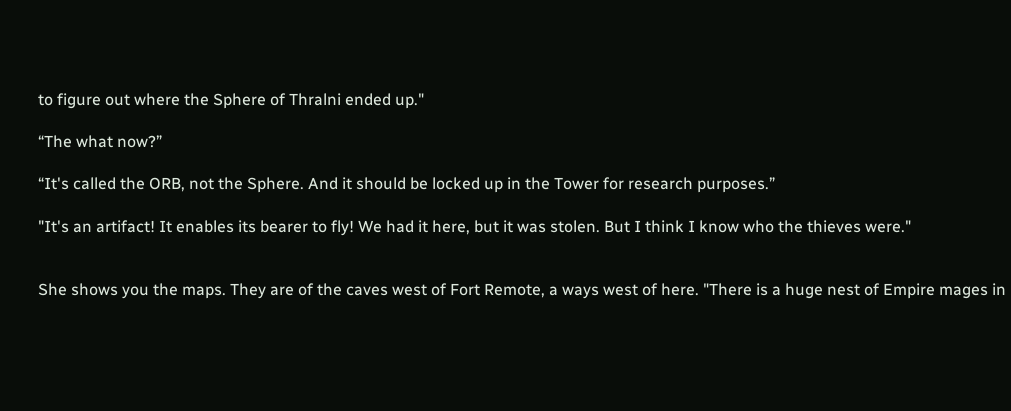to figure out where the Sphere of Thralni ended up."

“The what now?”

“It's called the ORB, not the Sphere. And it should be locked up in the Tower for research purposes.”

"It's an artifact! It enables its bearer to fly! We had it here, but it was stolen. But I think I know who the thieves were."


She shows you the maps. They are of the caves west of Fort Remote, a ways west of here. "There is a huge nest of Empire mages in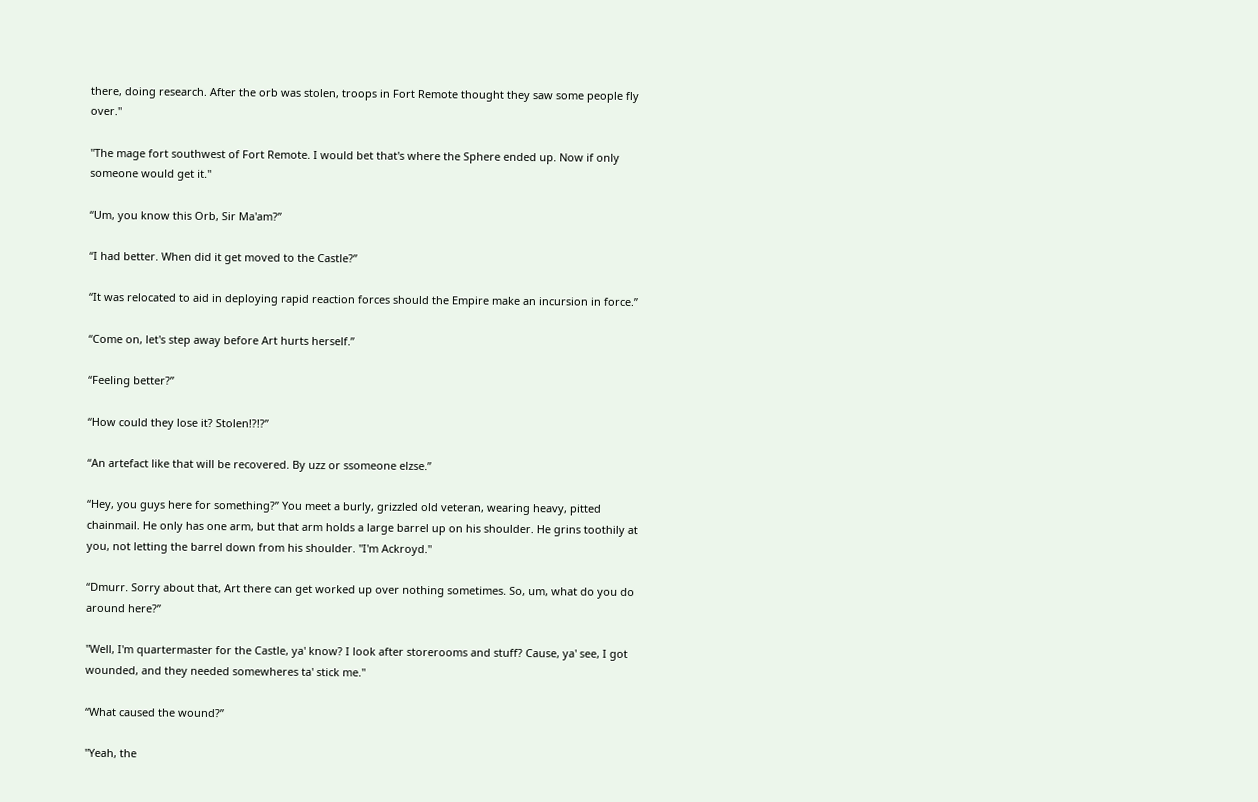there, doing research. After the orb was stolen, troops in Fort Remote thought they saw some people fly over."

"The mage fort southwest of Fort Remote. I would bet that's where the Sphere ended up. Now if only someone would get it."

“Um, you know this Orb, Sir Ma'am?”

“I had better. When did it get moved to the Castle?”

“It was relocated to aid in deploying rapid reaction forces should the Empire make an incursion in force.”

“Come on, let's step away before Art hurts herself.”

“Feeling better?”

“How could they lose it? Stolen!?!?”

“An artefact like that will be recovered. By uzz or ssomeone elzse.”

“Hey, you guys here for something?” You meet a burly, grizzled old veteran, wearing heavy, pitted chainmail. He only has one arm, but that arm holds a large barrel up on his shoulder. He grins toothily at you, not letting the barrel down from his shoulder. "I'm Ackroyd."

“Dmurr. Sorry about that, Art there can get worked up over nothing sometimes. So, um, what do you do around here?”

"Well, I'm quartermaster for the Castle, ya' know? I look after storerooms and stuff? Cause, ya' see, I got wounded, and they needed somewheres ta' stick me."

“What caused the wound?”

"Yeah, the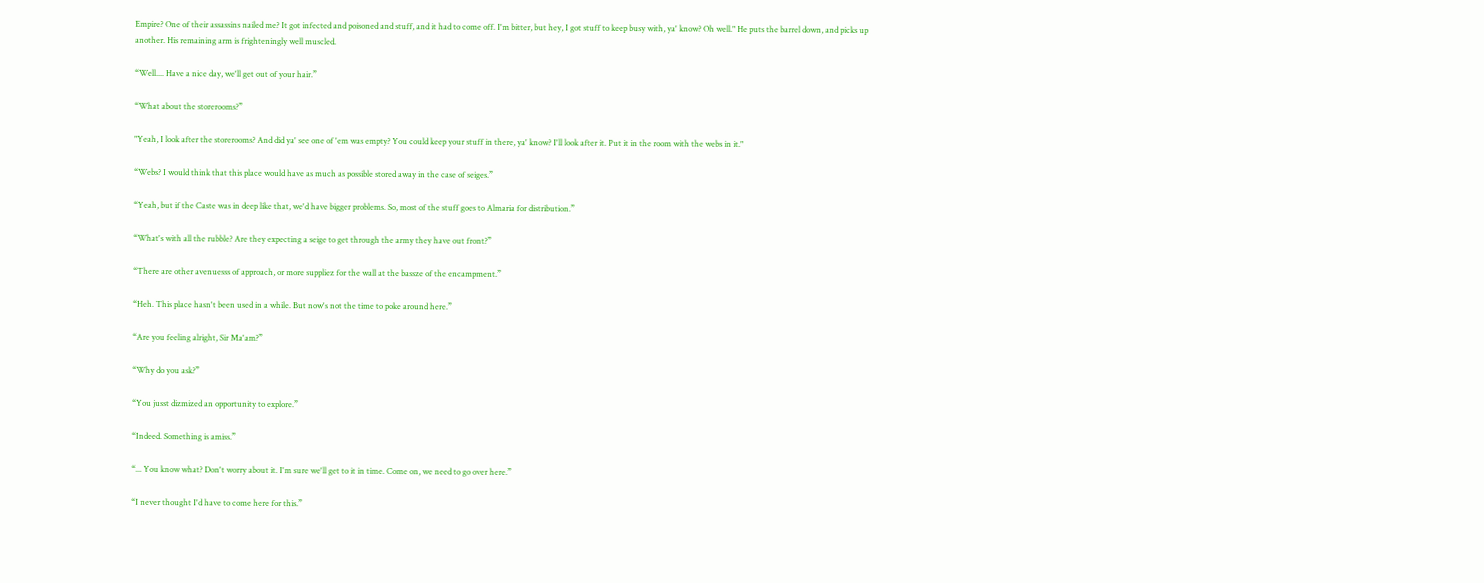Empire? One of their assassins nailed me? It got infected and poisoned and stuff, and it had to come off. I'm bitter, but hey, I got stuff to keep busy with, ya' know? Oh well." He puts the barrel down, and picks up another. His remaining arm is frighteningly well muscled.

“Well.... Have a nice day, we'll get out of your hair.”

“What about the storerooms?”

"Yeah, I look after the storerooms? And did ya' see one of 'em was empty? You could keep your stuff in there, ya' know? I'll look after it. Put it in the room with the webs in it."

“Webs? I would think that this place would have as much as possible stored away in the case of seiges.”

“Yeah, but if the Caste was in deep like that, we'd have bigger problems. So, most of the stuff goes to Almaria for distribution.”

“What's with all the rubble? Are they expecting a seige to get through the army they have out front?”

“There are other avenuesss of approach, or more suppliez for the wall at the bassze of the encampment.”

“Heh. This place hasn't been used in a while. But now's not the time to poke around here.”

“Are you feeling alright, Sir Ma'am?”

“Why do you ask?”

“You jusst dizmized an opportunity to explore.”

“Indeed. Something is amiss.”

“... You know what? Don't worry about it. I'm sure we'll get to it in time. Come on, we need to go over here.”

“I never thought I'd have to come here for this.”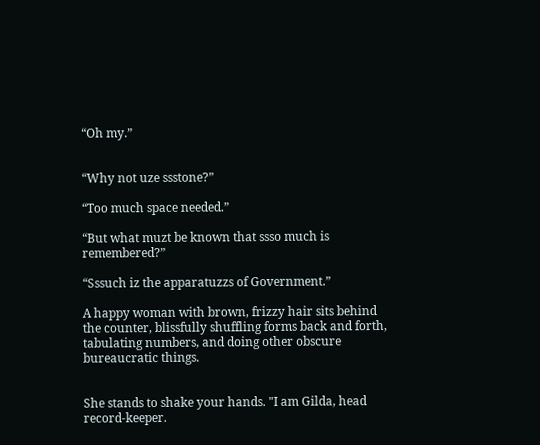“Oh my.”


“Why not uze ssstone?”

“Too much space needed.”

“But what muzt be known that ssso much is remembered?”

“Sssuch iz the apparatuzzs of Government.”

A happy woman with brown, frizzy hair sits behind the counter, blissfully shuffling forms back and forth, tabulating numbers, and doing other obscure bureaucratic things.


She stands to shake your hands. "I am Gilda, head record-keeper.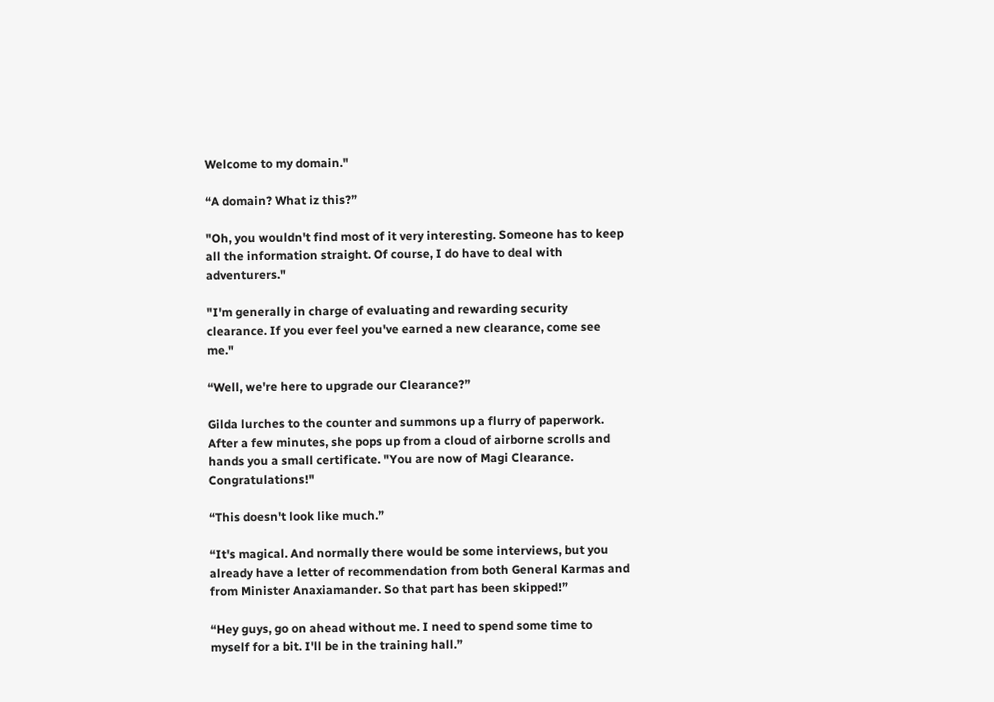Welcome to my domain."

“A domain? What iz this?”

"Oh, you wouldn't find most of it very interesting. Someone has to keep all the information straight. Of course, I do have to deal with adventurers."

"I'm generally in charge of evaluating and rewarding security clearance. If you ever feel you've earned a new clearance, come see me."

“Well, we're here to upgrade our Clearance?”

Gilda lurches to the counter and summons up a flurry of paperwork. After a few minutes, she pops up from a cloud of airborne scrolls and hands you a small certificate. "You are now of Magi Clearance. Congratulations!"

“This doesn't look like much.”

“It's magical. And normally there would be some interviews, but you already have a letter of recommendation from both General Karmas and from Minister Anaxiamander. So that part has been skipped!”

“Hey guys, go on ahead without me. I need to spend some time to myself for a bit. I'll be in the training hall.”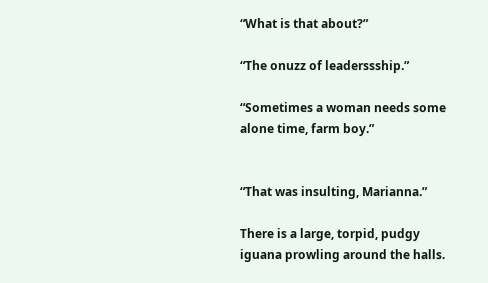“What is that about?”

“The onuzz of leaderssship.”

“Sometimes a woman needs some alone time, farm boy.”


“That was insulting, Marianna.”

There is a large, torpid, pudgy iguana prowling around the halls.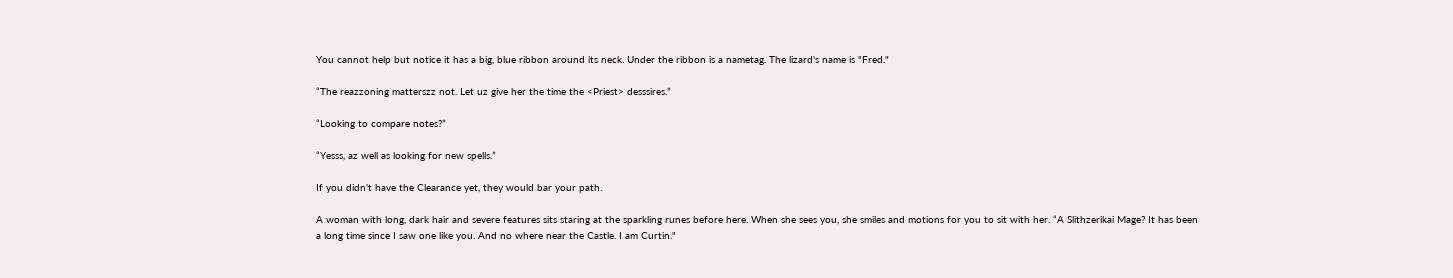You cannot help but notice it has a big, blue ribbon around its neck. Under the ribbon is a nametag. The lizard's name is "Fred."

“The reazzoning matterszz not. Let uz give her the time the <Priest> desssires.”

“Looking to compare notes?”

“Yesss, az well as looking for new spells.”

If you didn't have the Clearance yet, they would bar your path.

A woman with long, dark hair and severe features sits staring at the sparkling runes before here. When she sees you, she smiles and motions for you to sit with her. “A Slithzerikai Mage? It has been a long time since I saw one like you. And no where near the Castle. I am Curtin."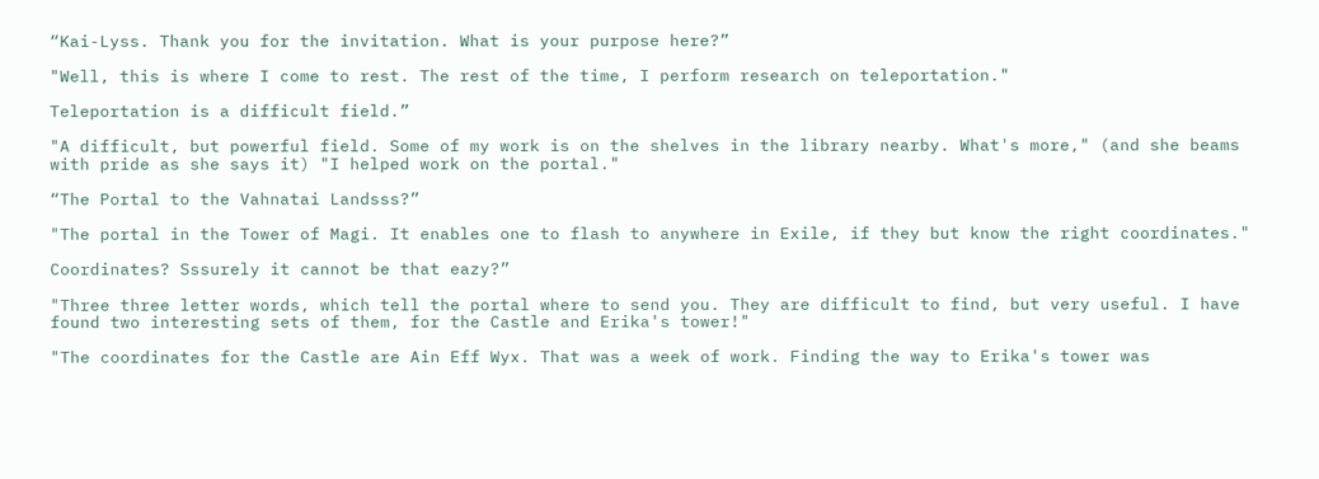“Kai-Lyss. Thank you for the invitation. What is your purpose here?”

"Well, this is where I come to rest. The rest of the time, I perform research on teleportation."

Teleportation is a difficult field.”

"A difficult, but powerful field. Some of my work is on the shelves in the library nearby. What's more," (and she beams with pride as she says it) "I helped work on the portal."

“The Portal to the Vahnatai Landsss?”

"The portal in the Tower of Magi. It enables one to flash to anywhere in Exile, if they but know the right coordinates."

Coordinates? Sssurely it cannot be that eazy?”

"Three three letter words, which tell the portal where to send you. They are difficult to find, but very useful. I have found two interesting sets of them, for the Castle and Erika's tower!"

"The coordinates for the Castle are Ain Eff Wyx. That was a week of work. Finding the way to Erika's tower was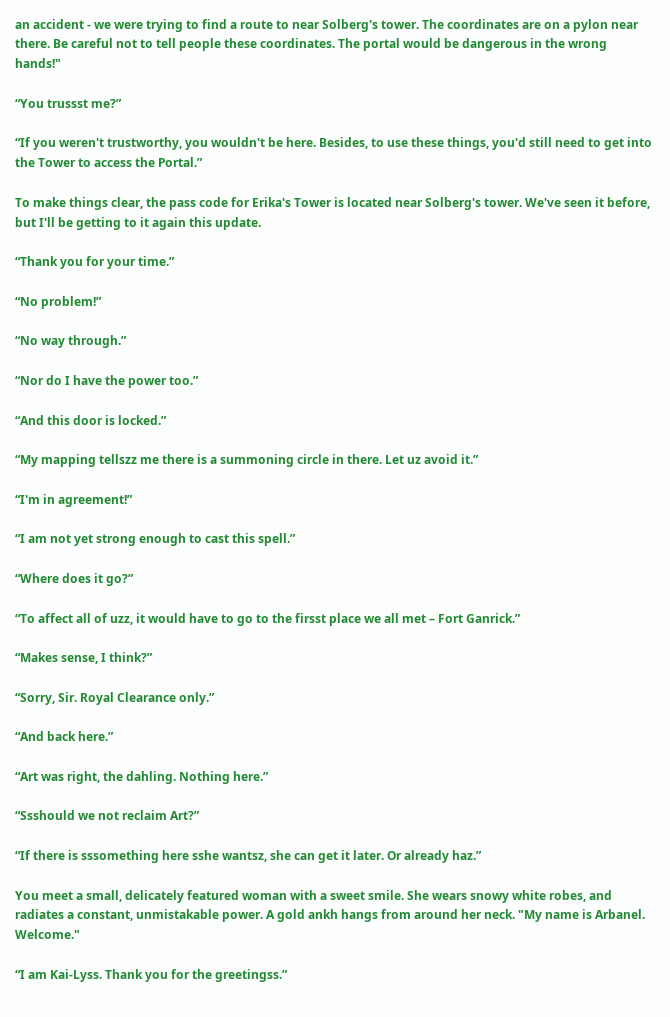an accident - we were trying to find a route to near Solberg's tower. The coordinates are on a pylon near there. Be careful not to tell people these coordinates. The portal would be dangerous in the wrong hands!"

“You trussst me?”

“If you weren't trustworthy, you wouldn't be here. Besides, to use these things, you'd still need to get into the Tower to access the Portal.”

To make things clear, the pass code for Erika's Tower is located near Solberg's tower. We've seen it before, but I'll be getting to it again this update.

“Thank you for your time.”

“No problem!”

“No way through.”

“Nor do I have the power too.”

“And this door is locked.”

“My mapping tellszz me there is a summoning circle in there. Let uz avoid it.”

“I'm in agreement!”

“I am not yet strong enough to cast this spell.”

“Where does it go?”

“To affect all of uzz, it would have to go to the firsst place we all met – Fort Ganrick.”

“Makes sense, I think?”

“Sorry, Sir. Royal Clearance only.”

“And back here.”

“Art was right, the dahling. Nothing here.”

“Ssshould we not reclaim Art?”

“If there is sssomething here sshe wantsz, she can get it later. Or already haz.”

You meet a small, delicately featured woman with a sweet smile. She wears snowy white robes, and radiates a constant, unmistakable power. A gold ankh hangs from around her neck. "My name is Arbanel. Welcome."

“I am Kai-Lyss. Thank you for the greetingss.”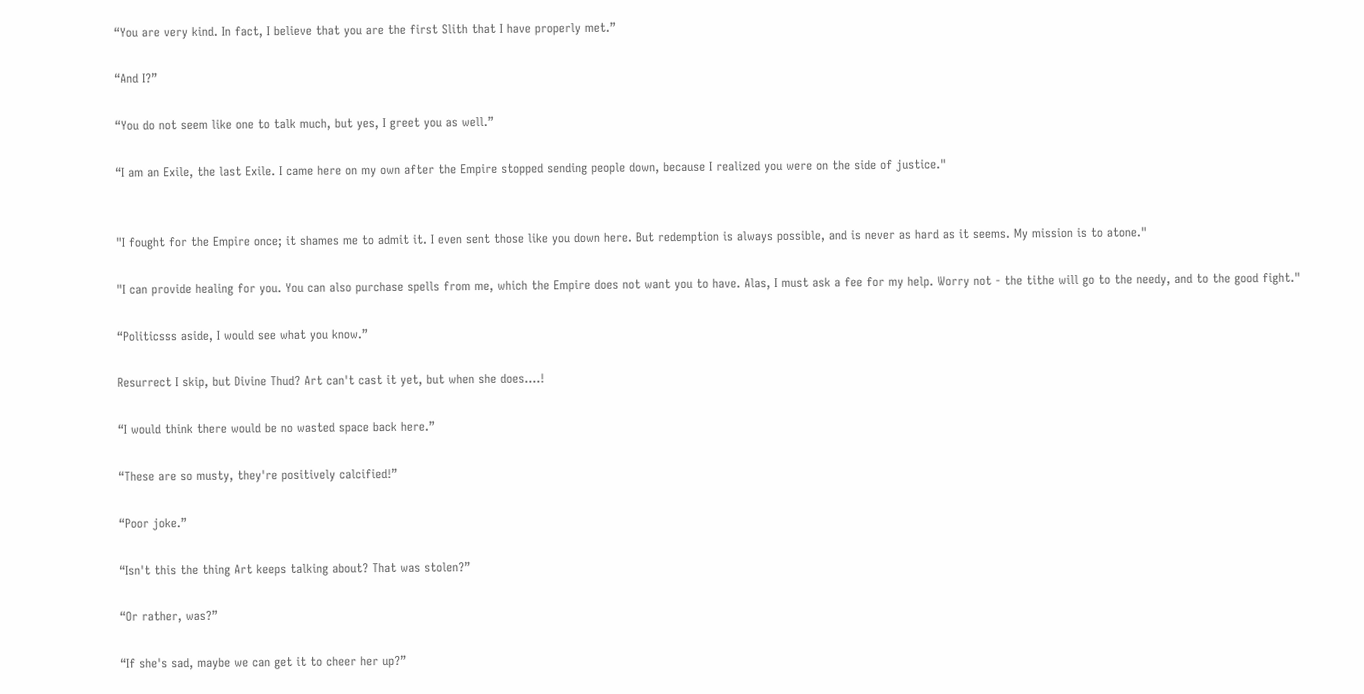“You are very kind. In fact, I believe that you are the first Slith that I have properly met.”

“And I?”

“You do not seem like one to talk much, but yes, I greet you as well.”

“I am an Exile, the last Exile. I came here on my own after the Empire stopped sending people down, because I realized you were on the side of justice."


"I fought for the Empire once; it shames me to admit it. I even sent those like you down here. But redemption is always possible, and is never as hard as it seems. My mission is to atone."

"I can provide healing for you. You can also purchase spells from me, which the Empire does not want you to have. Alas, I must ask a fee for my help. Worry not - the tithe will go to the needy, and to the good fight."

“Politicsss aside, I would see what you know.”

Resurrect I skip, but Divine Thud? Art can't cast it yet, but when she does....!

“I would think there would be no wasted space back here.”

“These are so musty, they're positively calcified!”

“Poor joke.”

“Isn't this the thing Art keeps talking about? That was stolen?”

“Or rather, was?”

“If she's sad, maybe we can get it to cheer her up?”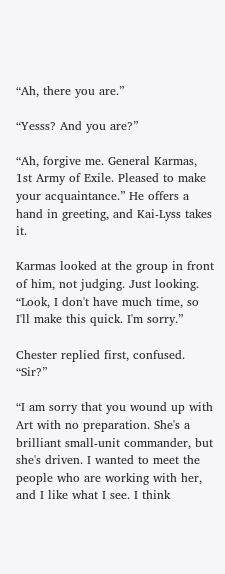“Ah, there you are.”

“Yesss? And you are?”

“Ah, forgive me. General Karmas, 1st Army of Exile. Pleased to make your acquaintance.” He offers a hand in greeting, and Kai-Lyss takes it.

Karmas looked at the group in front of him, not judging. Just looking. “Look, I don't have much time, so I'll make this quick. I'm sorry.”

Chester replied first, confused. “Sir?”

“I am sorry that you wound up with Art with no preparation. She's a brilliant small-unit commander, but she's driven. I wanted to meet the people who are working with her, and I like what I see. I think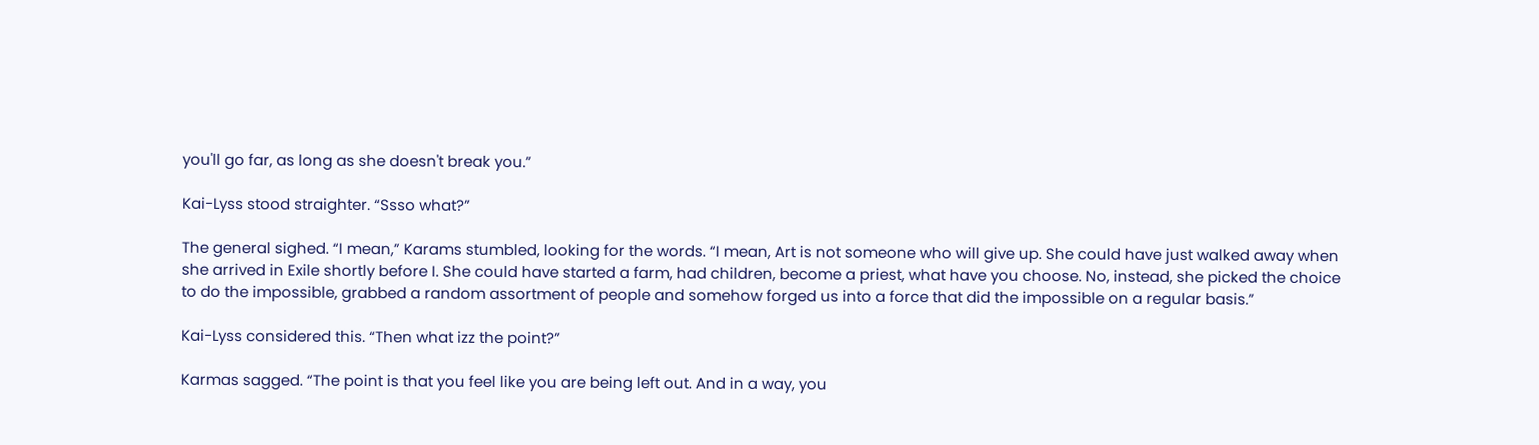you'll go far, as long as she doesn't break you.”

Kai-Lyss stood straighter. “Ssso what?”

The general sighed. “I mean,” Karams stumbled, looking for the words. “I mean, Art is not someone who will give up. She could have just walked away when she arrived in Exile shortly before I. She could have started a farm, had children, become a priest, what have you choose. No, instead, she picked the choice to do the impossible, grabbed a random assortment of people and somehow forged us into a force that did the impossible on a regular basis.”

Kai-Lyss considered this. “Then what izz the point?”

Karmas sagged. “The point is that you feel like you are being left out. And in a way, you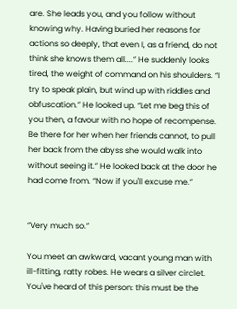are. She leads you, and you follow without knowing why. Having buried her reasons for actions so deeply, that even I, as a friend, do not think she knows them all....” He suddenly looks tired, the weight of command on his shoulders. “I try to speak plain, but wind up with riddles and obfuscation.” He looked up. “Let me beg this of you then, a favour with no hope of recompense. Be there for her when her friends cannot, to pull her back from the abyss she would walk into without seeing it.” He looked back at the door he had come from. “Now if you'll excuse me.”


“Very much so.”

You meet an awkward, vacant young man with ill-fitting, ratty robes. He wears a silver circlet. You've heard of this person: this must be the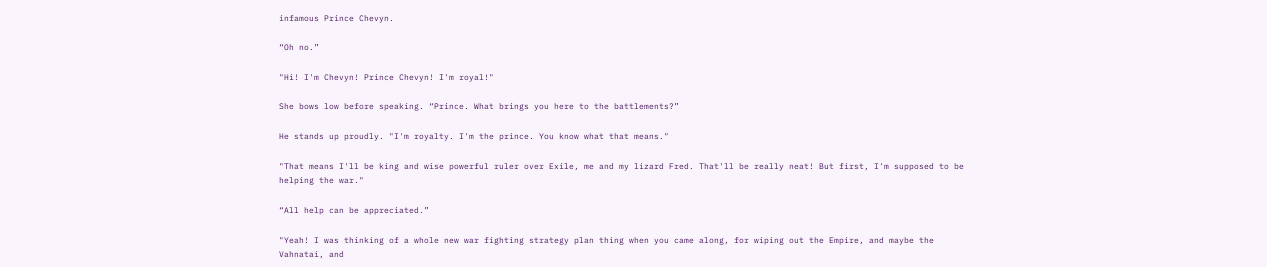infamous Prince Chevyn.

“Oh no.”

"Hi! I'm Chevyn! Prince Chevyn! I'm royal!"

She bows low before speaking. “Prince. What brings you here to the battlements?”

He stands up proudly. "I'm royalty. I'm the prince. You know what that means."

"That means I'll be king and wise powerful ruler over Exile, me and my lizard Fred. That'll be really neat! But first, I'm supposed to be helping the war."

“All help can be appreciated.”

"Yeah! I was thinking of a whole new war fighting strategy plan thing when you came along, for wiping out the Empire, and maybe the Vahnatai, and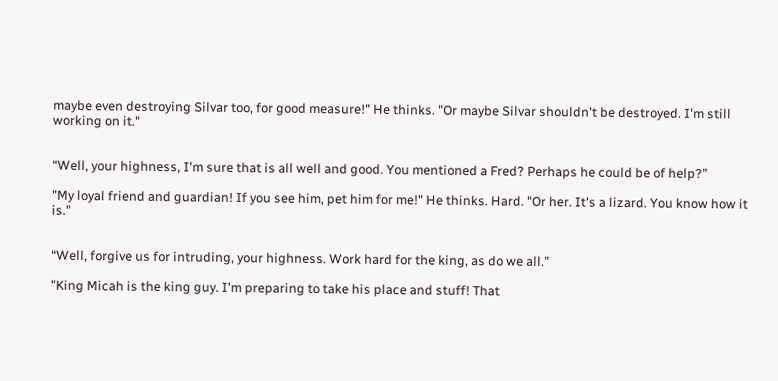maybe even destroying Silvar too, for good measure!" He thinks. "Or maybe Silvar shouldn't be destroyed. I'm still working on it."


“Well, your highness, I'm sure that is all well and good. You mentioned a Fred? Perhaps he could be of help?”

"My loyal friend and guardian! If you see him, pet him for me!" He thinks. Hard. "Or her. It's a lizard. You know how it is."


“Well, forgive us for intruding, your highness. Work hard for the king, as do we all.”

"King Micah is the king guy. I'm preparing to take his place and stuff! That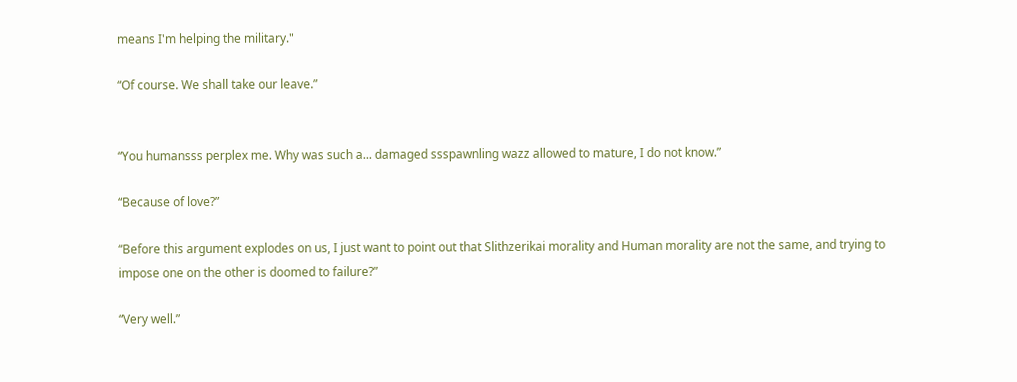means I'm helping the military."

“Of course. We shall take our leave.”


“You humansss perplex me. Why was such a... damaged ssspawnling wazz allowed to mature, I do not know.”

“Because of love?”

“Before this argument explodes on us, I just want to point out that Slithzerikai morality and Human morality are not the same, and trying to impose one on the other is doomed to failure?”

“Very well.”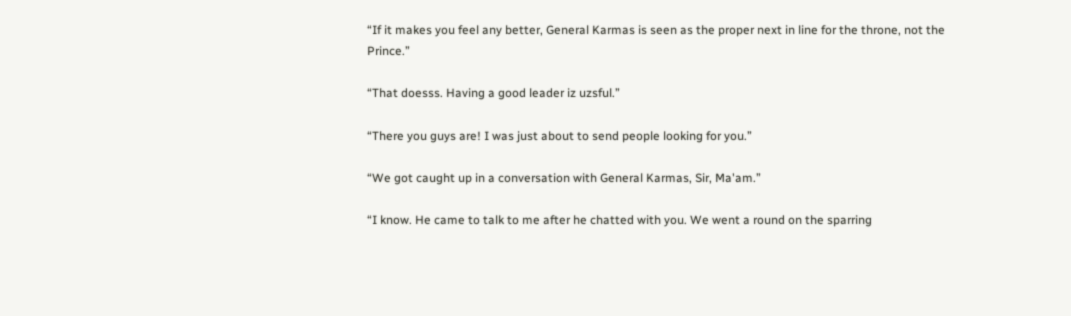“If it makes you feel any better, General Karmas is seen as the proper next in line for the throne, not the Prince.”

“That doesss. Having a good leader iz uzsful.”

“There you guys are! I was just about to send people looking for you.”

“We got caught up in a conversation with General Karmas, Sir, Ma'am.”

“I know. He came to talk to me after he chatted with you. We went a round on the sparring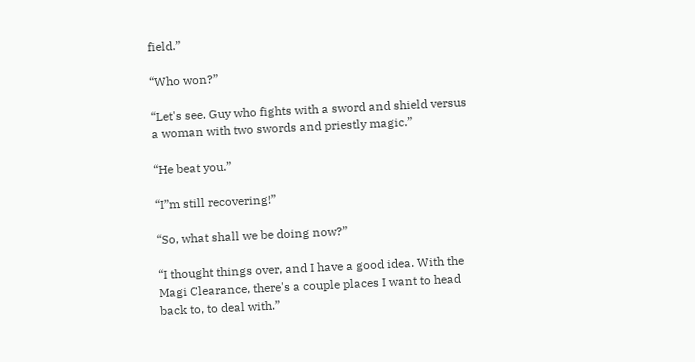field.”

“Who won?”

“Let's see. Guy who fights with a sword and shield versus a woman with two swords and priestly magic.”

“He beat you.”

“I”m still recovering!”

“So, what shall we be doing now?”

“I thought things over, and I have a good idea. With the Magi Clearance, there's a couple places I want to head back to, to deal with.”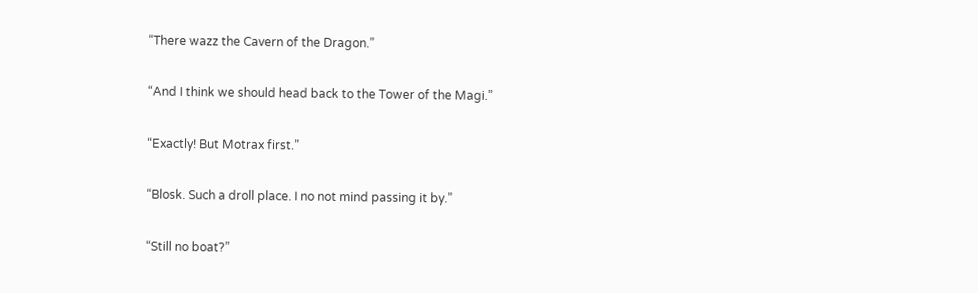“There wazz the Cavern of the Dragon.”

“And I think we should head back to the Tower of the Magi.”

“Exactly! But Motrax first.”

“Blosk. Such a droll place. I no not mind passing it by.”

“Still no boat?”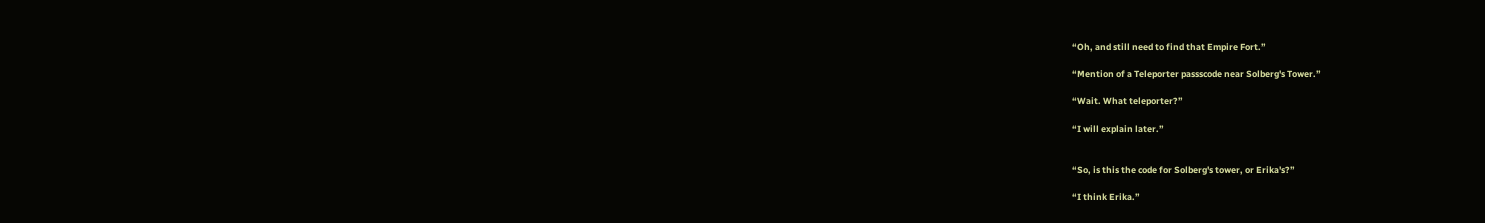“Oh, and still need to find that Empire Fort.”

“Mention of a Teleporter passscode near Solberg's Tower.”

“Wait. What teleporter?”

“I will explain later.”


“So, is this the code for Solberg's tower, or Erika's?”

“I think Erika.”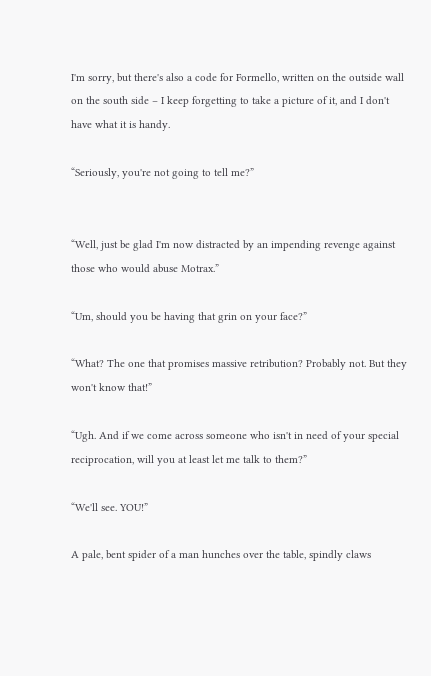I'm sorry, but there's also a code for Formello, written on the outside wall on the south side – I keep forgetting to take a picture of it, and I don't have what it is handy.

“Seriously, you're not going to tell me?”


“Well, just be glad I'm now distracted by an impending revenge against those who would abuse Motrax.”

“Um, should you be having that grin on your face?”

“What? The one that promises massive retribution? Probably not. But they won't know that!”

“Ugh. And if we come across someone who isn't in need of your special reciprocation, will you at least let me talk to them?”

“We'll see. YOU!”

A pale, bent spider of a man hunches over the table, spindly claws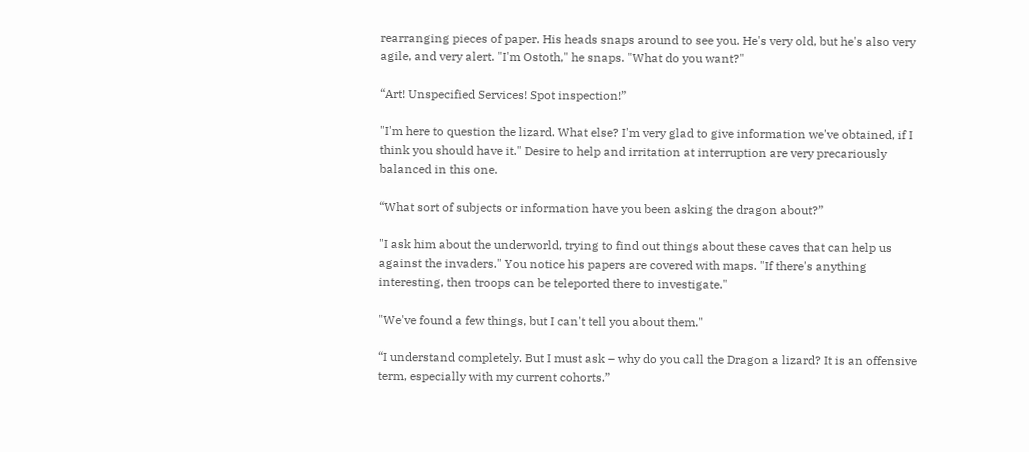rearranging pieces of paper. His heads snaps around to see you. He's very old, but he's also very agile, and very alert. "I'm Ostoth," he snaps. "What do you want?"

“Art! Unspecified Services! Spot inspection!”

"I'm here to question the lizard. What else? I'm very glad to give information we've obtained, if I think you should have it." Desire to help and irritation at interruption are very precariously balanced in this one.

“What sort of subjects or information have you been asking the dragon about?”

"I ask him about the underworld, trying to find out things about these caves that can help us against the invaders." You notice his papers are covered with maps. "If there's anything interesting, then troops can be teleported there to investigate."

"We've found a few things, but I can't tell you about them."

“I understand completely. But I must ask – why do you call the Dragon a lizard? It is an offensive term, especially with my current cohorts.”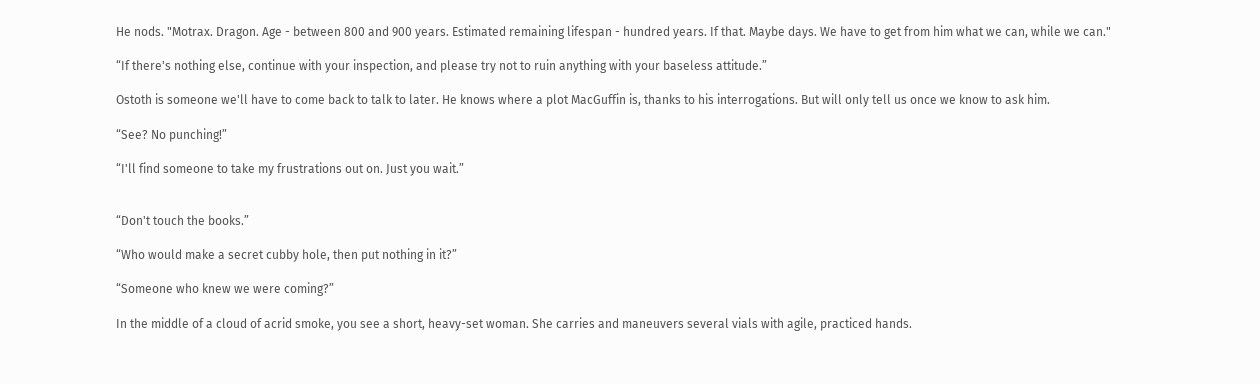He nods. "Motrax. Dragon. Age - between 800 and 900 years. Estimated remaining lifespan - hundred years. If that. Maybe days. We have to get from him what we can, while we can."

“If there's nothing else, continue with your inspection, and please try not to ruin anything with your baseless attitude.”

Ostoth is someone we'll have to come back to talk to later. He knows where a plot MacGuffin is, thanks to his interrogations. But will only tell us once we know to ask him.

“See? No punching!”

“I'll find someone to take my frustrations out on. Just you wait.”


“Don't touch the books.”

“Who would make a secret cubby hole, then put nothing in it?”

“Someone who knew we were coming?”

In the middle of a cloud of acrid smoke, you see a short, heavy-set woman. She carries and maneuvers several vials with agile, practiced hands.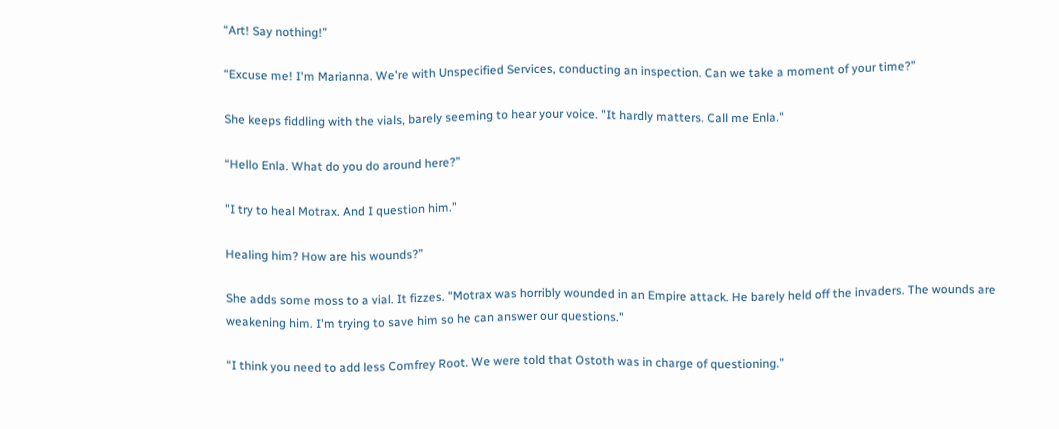“Art! Say nothing!”

“Excuse me! I'm Marianna. We're with Unspecified Services, conducting an inspection. Can we take a moment of your time?”

She keeps fiddling with the vials, barely seeming to hear your voice. "It hardly matters. Call me Enla."

“Hello Enla. What do you do around here?”

"I try to heal Motrax. And I question him."

Healing him? How are his wounds?”

She adds some moss to a vial. It fizzes. "Motrax was horribly wounded in an Empire attack. He barely held off the invaders. The wounds are weakening him. I'm trying to save him so he can answer our questions."

“I think you need to add less Comfrey Root. We were told that Ostoth was in charge of questioning.”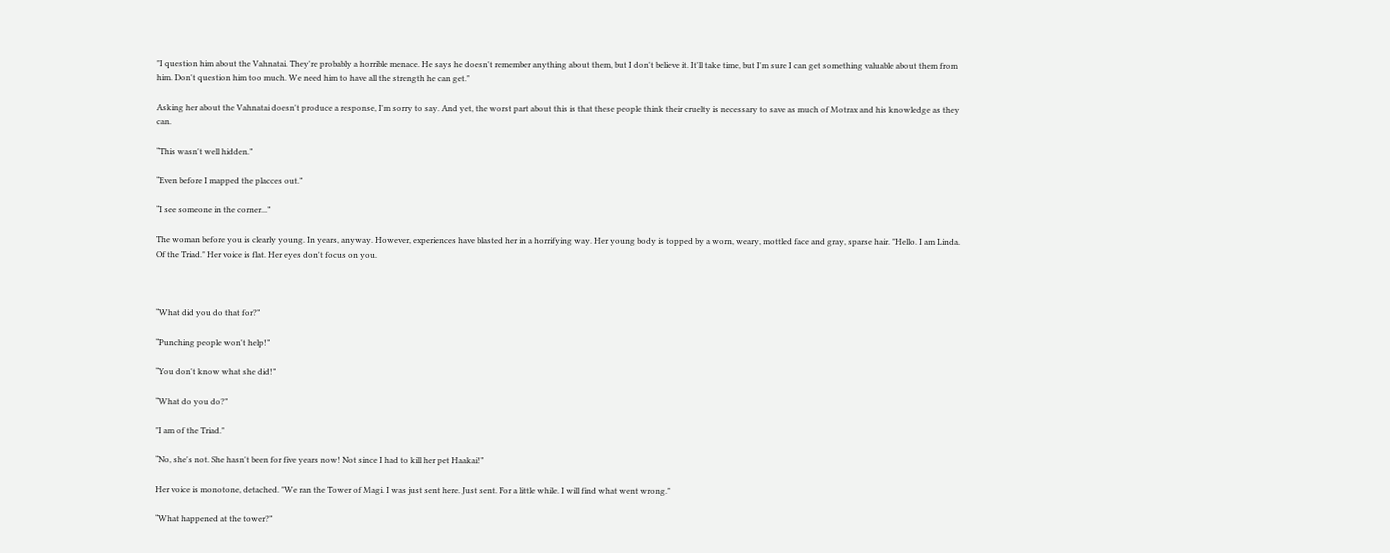"I question him about the Vahnatai. They're probably a horrible menace. He says he doesn't remember anything about them, but I don't believe it. It'll take time, but I'm sure I can get something valuable about them from him. Don't question him too much. We need him to have all the strength he can get."

Asking her about the Vahnatai doesn't produce a response, I'm sorry to say. And yet, the worst part about this is that these people think their cruelty is necessary to save as much of Motrax and his knowledge as they can.

“This wasn't well hidden.”

“Even before I mapped the placces out.”

“I see someone in the corner...”

The woman before you is clearly young. In years, anyway. However, experiences have blasted her in a horrifying way. Her young body is topped by a worn, weary, mottled face and gray, sparse hair. "Hello. I am Linda. Of the Triad." Her voice is flat. Her eyes don't focus on you.



“What did you do that for?”

“Punching people won't help!”

“You don't know what she did!”

“What do you do?”

"I am of the Triad."

“No, she's not. She hasn't been for five years now! Not since I had to kill her pet Haakai!”

Her voice is monotone, detached. "We ran the Tower of Magi. I was just sent here. Just sent. For a little while. I will find what went wrong."

“What happened at the tower?”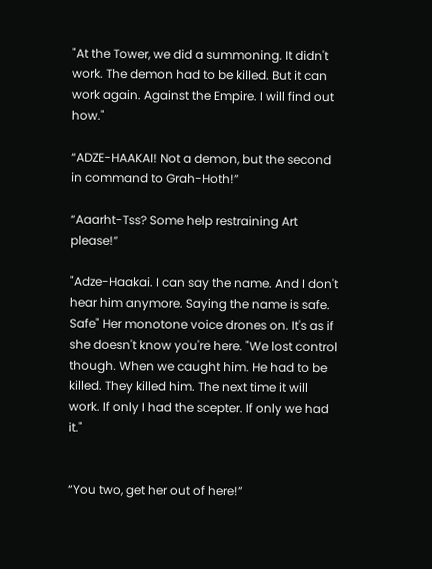"At the Tower, we did a summoning. It didn't work. The demon had to be killed. But it can work again. Against the Empire. I will find out how."

“ADZE-HAAKAI! Not a demon, but the second in command to Grah-Hoth!”

“Aaarht-Tss? Some help restraining Art please!”

"Adze-Haakai. I can say the name. And I don't hear him anymore. Saying the name is safe. Safe" Her monotone voice drones on. It's as if she doesn't know you're here. "We lost control though. When we caught him. He had to be killed. They killed him. The next time it will work. If only I had the scepter. If only we had it."


“You two, get her out of here!”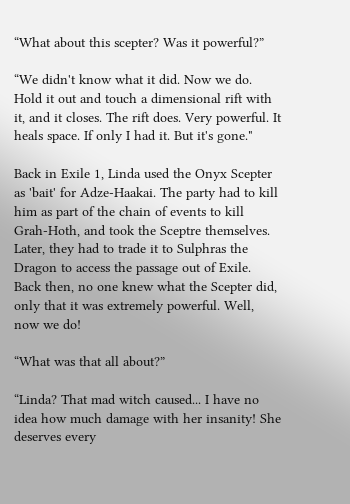“What about this scepter? Was it powerful?”

“We didn't know what it did. Now we do. Hold it out and touch a dimensional rift with it, and it closes. The rift does. Very powerful. It heals space. If only I had it. But it's gone."

Back in Exile 1, Linda used the Onyx Scepter as 'bait' for Adze-Haakai. The party had to kill him as part of the chain of events to kill Grah-Hoth, and took the Sceptre themselves. Later, they had to trade it to Sulphras the Dragon to access the passage out of Exile. Back then, no one knew what the Scepter did, only that it was extremely powerful. Well, now we do!

“What was that all about?”

“Linda? That mad witch caused... I have no idea how much damage with her insanity! She deserves every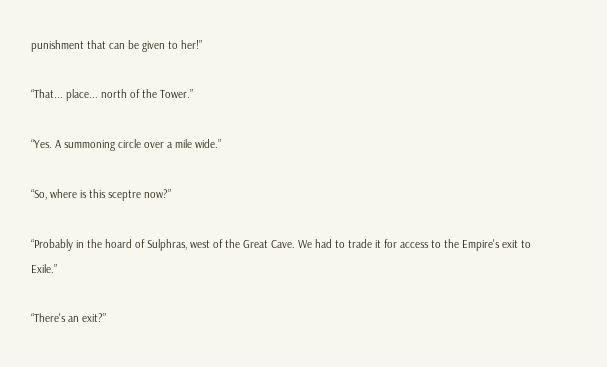punishment that can be given to her!”

“That... place... north of the Tower.”

“Yes. A summoning circle over a mile wide.”

“So, where is this sceptre now?”

“Probably in the hoard of Sulphras, west of the Great Cave. We had to trade it for access to the Empire's exit to Exile.”

“There's an exit?”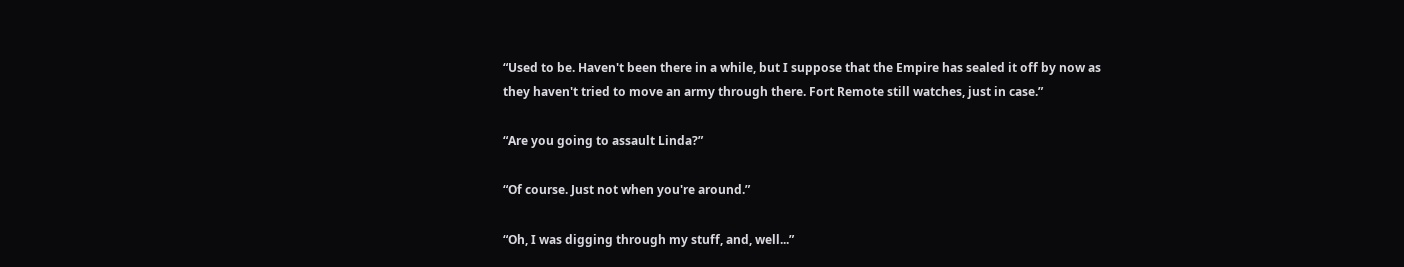“Used to be. Haven't been there in a while, but I suppose that the Empire has sealed it off by now as they haven't tried to move an army through there. Fort Remote still watches, just in case.”

“Are you going to assault Linda?”

“Of course. Just not when you're around.”

“Oh, I was digging through my stuff, and, well...”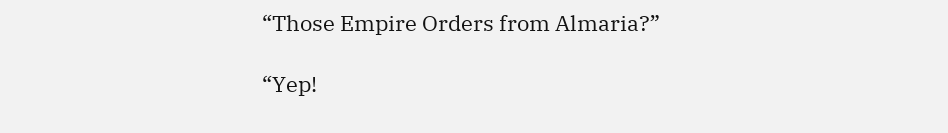“Those Empire Orders from Almaria?”

“Yep!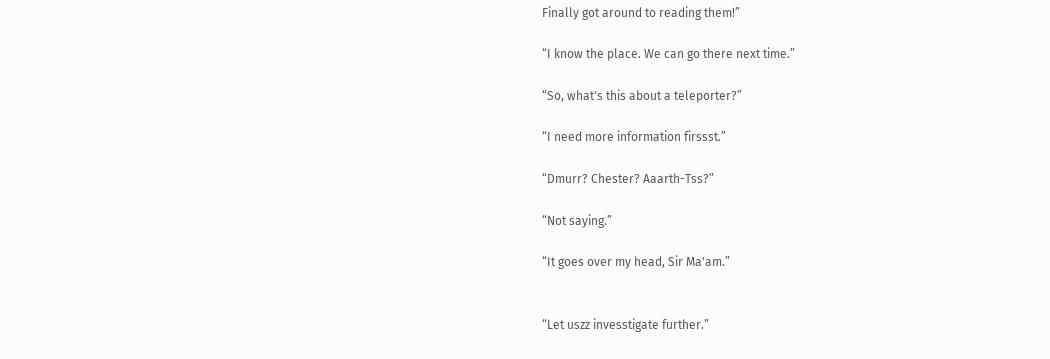Finally got around to reading them!”

“I know the place. We can go there next time.”

“So, what's this about a teleporter?”

“I need more information firssst.”

“Dmurr? Chester? Aaarth-Tss?”

“Not saying.”

“It goes over my head, Sir Ma'am.”


“Let uszz invesstigate further.”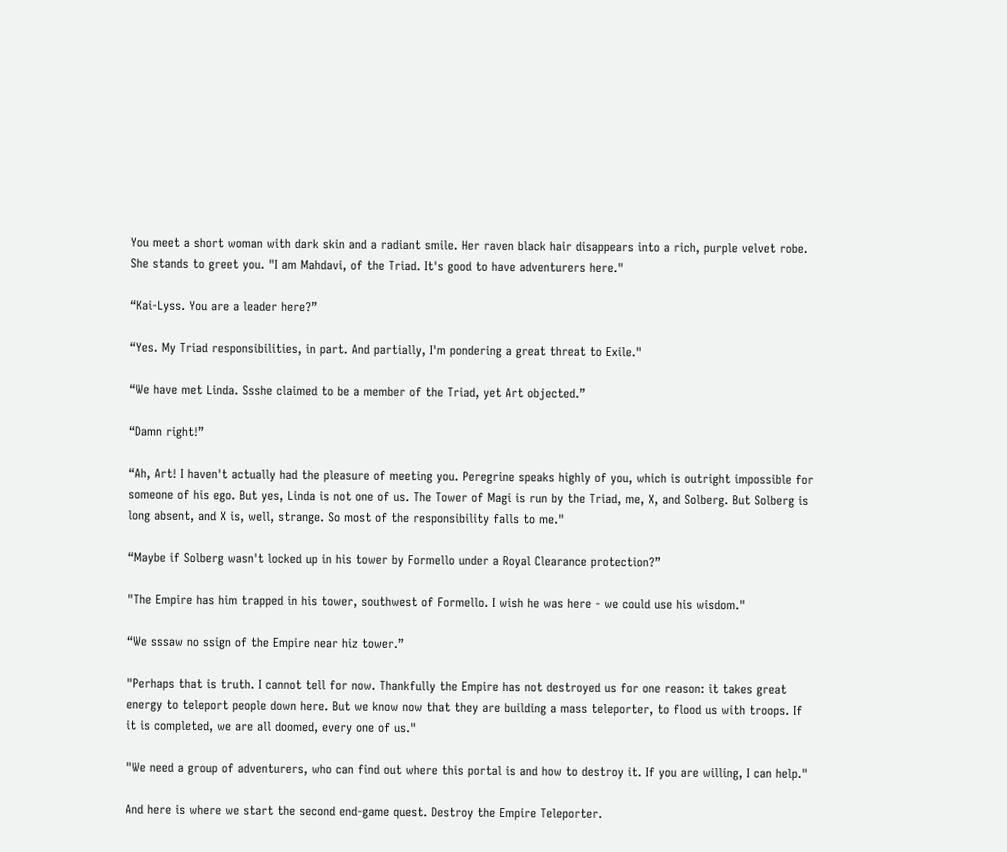You meet a short woman with dark skin and a radiant smile. Her raven black hair disappears into a rich, purple velvet robe. She stands to greet you. "I am Mahdavi, of the Triad. It's good to have adventurers here."

“Kai-Lyss. You are a leader here?”

“Yes. My Triad responsibilities, in part. And partially, I'm pondering a great threat to Exile."

“We have met Linda. Ssshe claimed to be a member of the Triad, yet Art objected.”

“Damn right!”

“Ah, Art! I haven't actually had the pleasure of meeting you. Peregrine speaks highly of you, which is outright impossible for someone of his ego. But yes, Linda is not one of us. The Tower of Magi is run by the Triad, me, X, and Solberg. But Solberg is long absent, and X is, well, strange. So most of the responsibility falls to me."

“Maybe if Solberg wasn't locked up in his tower by Formello under a Royal Clearance protection?”

"The Empire has him trapped in his tower, southwest of Formello. I wish he was here - we could use his wisdom."

“We sssaw no ssign of the Empire near hiz tower.”

"Perhaps that is truth. I cannot tell for now. Thankfully the Empire has not destroyed us for one reason: it takes great energy to teleport people down here. But we know now that they are building a mass teleporter, to flood us with troops. If it is completed, we are all doomed, every one of us."

"We need a group of adventurers, who can find out where this portal is and how to destroy it. If you are willing, I can help."

And here is where we start the second end-game quest. Destroy the Empire Teleporter.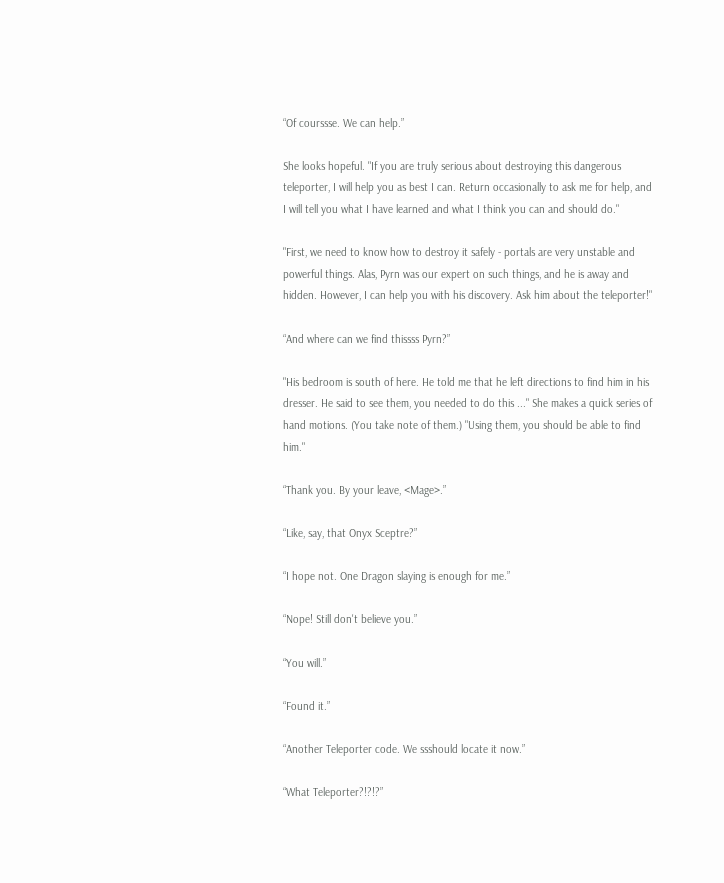“Of courssse. We can help.”

She looks hopeful. "If you are truly serious about destroying this dangerous teleporter, I will help you as best I can. Return occasionally to ask me for help, and I will tell you what I have learned and what I think you can and should do."

"First, we need to know how to destroy it safely - portals are very unstable and powerful things. Alas, Pyrn was our expert on such things, and he is away and hidden. However, I can help you with his discovery. Ask him about the teleporter!"

“And where can we find thissss Pyrn?”

"His bedroom is south of here. He told me that he left directions to find him in his dresser. He said to see them, you needed to do this ..." She makes a quick series of hand motions. (You take note of them.) "Using them, you should be able to find him."

“Thank you. By your leave, <Mage>.”

“Like, say, that Onyx Sceptre?”

“I hope not. One Dragon slaying is enough for me.”

“Nope! Still don't believe you.”

“You will.”

“Found it.”

“Another Teleporter code. We ssshould locate it now.”

“What Teleporter?!?!?”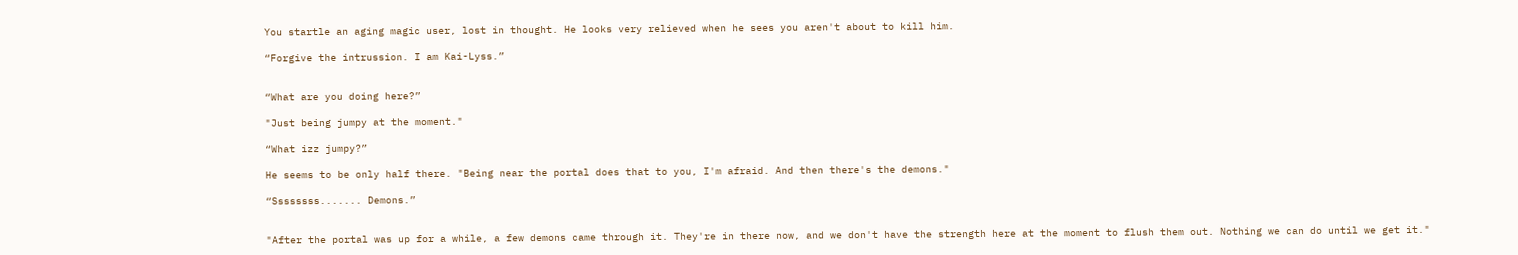You startle an aging magic user, lost in thought. He looks very relieved when he sees you aren't about to kill him.

“Forgive the intrussion. I am Kai-Lyss.”


“What are you doing here?”

"Just being jumpy at the moment."

“What izz jumpy?”

He seems to be only half there. "Being near the portal does that to you, I'm afraid. And then there's the demons."

“Ssssssss....... Demons.”


"After the portal was up for a while, a few demons came through it. They're in there now, and we don't have the strength here at the moment to flush them out. Nothing we can do until we get it."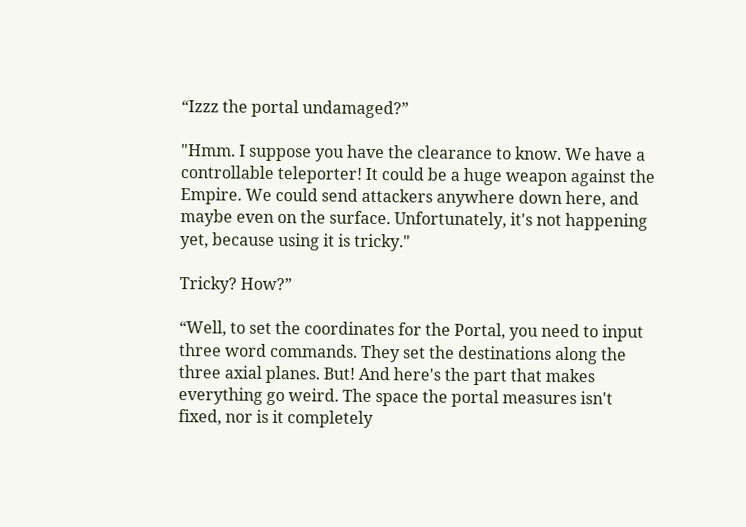“Izzz the portal undamaged?”

"Hmm. I suppose you have the clearance to know. We have a controllable teleporter! It could be a huge weapon against the Empire. We could send attackers anywhere down here, and maybe even on the surface. Unfortunately, it's not happening yet, because using it is tricky."

Tricky? How?”

“Well, to set the coordinates for the Portal, you need to input three word commands. They set the destinations along the three axial planes. But! And here's the part that makes everything go weird. The space the portal measures isn't fixed, nor is it completely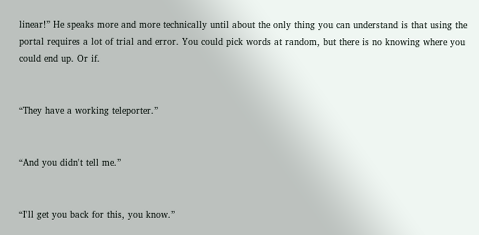linear!” He speaks more and more technically until about the only thing you can understand is that using the portal requires a lot of trial and error. You could pick words at random, but there is no knowing where you could end up. Or if.


“They have a working teleporter.”


“And you didn't tell me.”


“I'll get you back for this, you know.”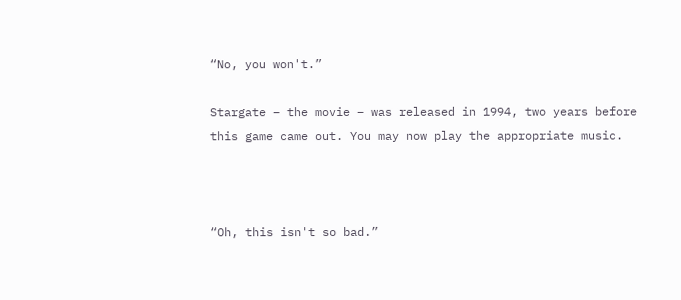“No, you won't.”

Stargate – the movie – was released in 1994, two years before this game came out. You may now play the appropriate music.



“Oh, this isn't so bad.”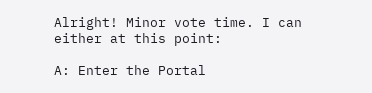Alright! Minor vote time. I can either at this point:

A: Enter the Portal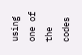using one of the codes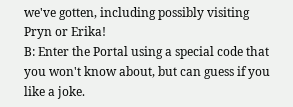we've gotten, including possibly visiting Pryn or Erika!
B: Enter the Portal using a special code that you won't know about, but can guess if you like a joke.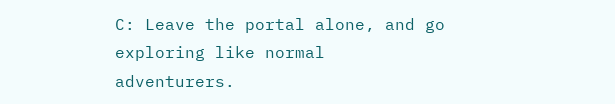C: Leave the portal alone, and go exploring like normal adventurers.